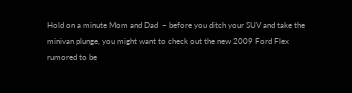Hold on a minute Mom and Dad  – before you ditch your SUV and take the minivan plunge, you might want to check out the new 2009 Ford Flex rumored to be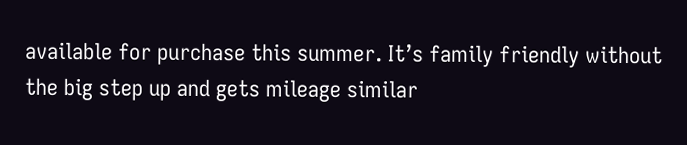available for purchase this summer. It’s family friendly without the big step up and gets mileage similar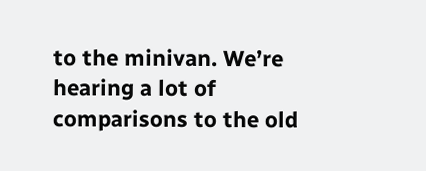to the minivan. We’re hearing a lot of comparisons to the old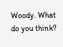Woody. What do you think?